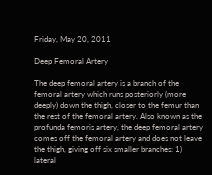Friday, May 20, 2011

Deep Femoral Artery

The deep femoral artery is a branch of the femoral artery which runs posteriorly (more deeply) down the thigh, closer to the femur than the rest of the femoral artery. Also known as the profunda femoris artery, the deep femoral artery comes off the femoral artery and does not leave the thigh, giving off six smaller branches: 1) lateral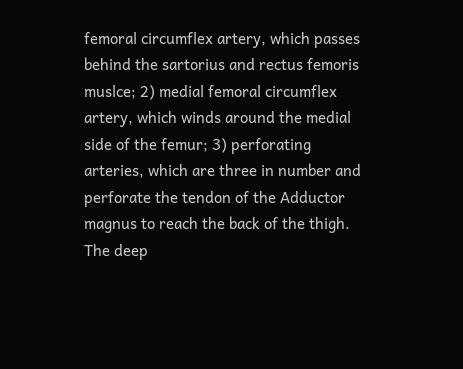femoral circumflex artery, which passes behind the sartorius and rectus femoris muslce; 2) medial femoral circumflex artery, which winds around the medial side of the femur; 3) perforating arteries, which are three in number and perforate the tendon of the Adductor magnus to reach the back of the thigh. The deep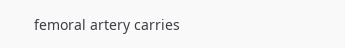femoral artery carries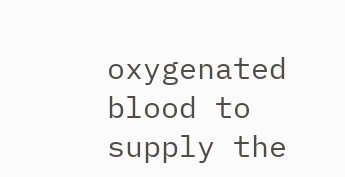oxygenated blood to supply the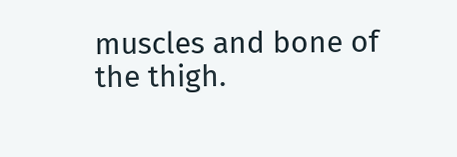muscles and bone of the thigh.